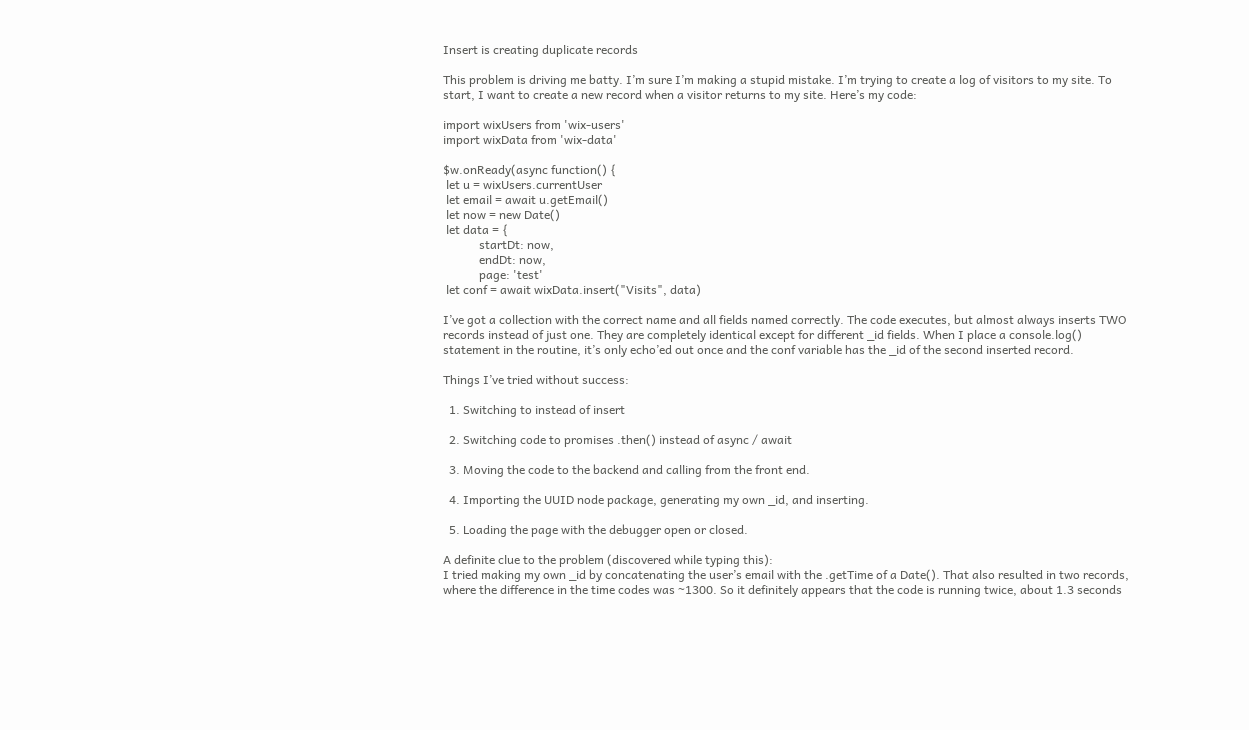Insert is creating duplicate records

This problem is driving me batty. I’m sure I’m making a stupid mistake. I’m trying to create a log of visitors to my site. To start, I want to create a new record when a visitor returns to my site. Here’s my code:

import wixUsers from 'wix-users'
import wixData from 'wix-data'

$w.onReady(async function() {
 let u = wixUsers.currentUser
 let email = await u.getEmail()
 let now = new Date()
 let data = {
            startDt: now,
            endDt: now,
            page: 'test'
 let conf = await wixData.insert("Visits", data)

I’ve got a collection with the correct name and all fields named correctly. The code executes, but almost always inserts TWO records instead of just one. They are completely identical except for different _id fields. When I place a console.log() statement in the routine, it’s only echo’ed out once and the conf variable has the _id of the second inserted record.

Things I’ve tried without success:

  1. Switching to instead of insert

  2. Switching code to promises .then() instead of async / await

  3. Moving the code to the backend and calling from the front end.

  4. Importing the UUID node package, generating my own _id, and inserting.

  5. Loading the page with the debugger open or closed.

A definite clue to the problem (discovered while typing this):
I tried making my own _id by concatenating the user’s email with the .getTime of a Date(). That also resulted in two records, where the difference in the time codes was ~1300. So it definitely appears that the code is running twice, about 1.3 seconds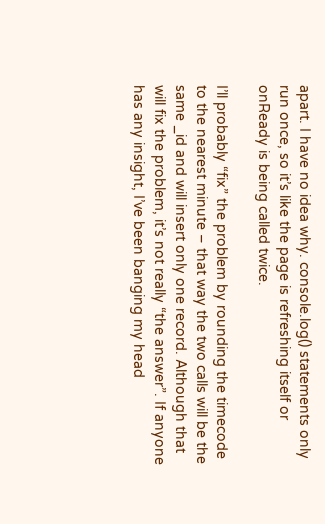apart. I have no idea why. console.log() statements only run once, so it’s like the page is refreshing itself or onReady is being called twice.

I’ll probably “fix” the problem by rounding the timecode to the nearest minute – that way the two calls will be the same _id and will insert only one record. Although that will fix the problem, it’s not really “the answer”. If anyone has any insight, I’ve been banging my head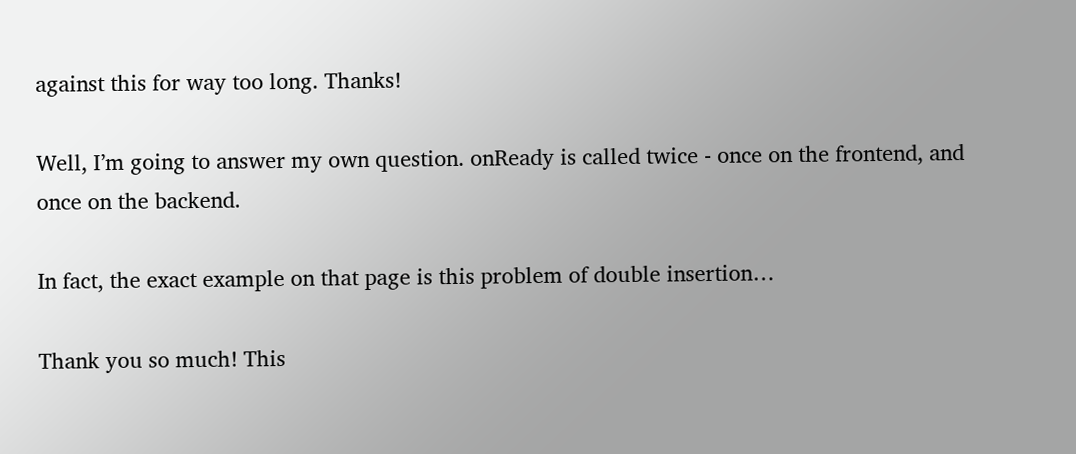against this for way too long. Thanks!

Well, I’m going to answer my own question. onReady is called twice - once on the frontend, and once on the backend.

In fact, the exact example on that page is this problem of double insertion…

Thank you so much! This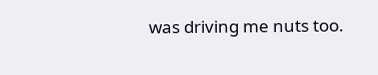was driving me nuts too.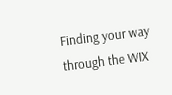Finding your way through the WIX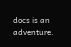docs is an adventure.